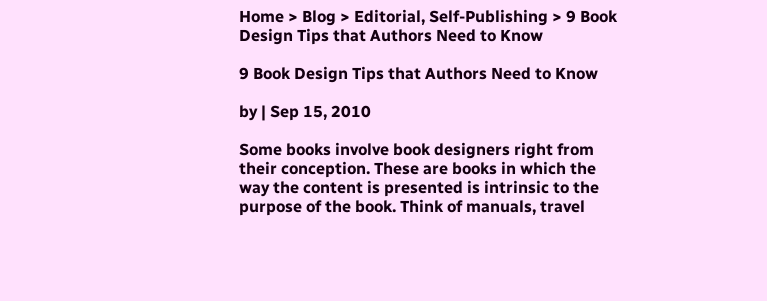Home > Blog > Editorial, Self-Publishing > 9 Book Design Tips that Authors Need to Know

9 Book Design Tips that Authors Need to Know

by | Sep 15, 2010

Some books involve book designers right from their conception. These are books in which the way the content is presented is intrinsic to the purpose of the book. Think of manuals, travel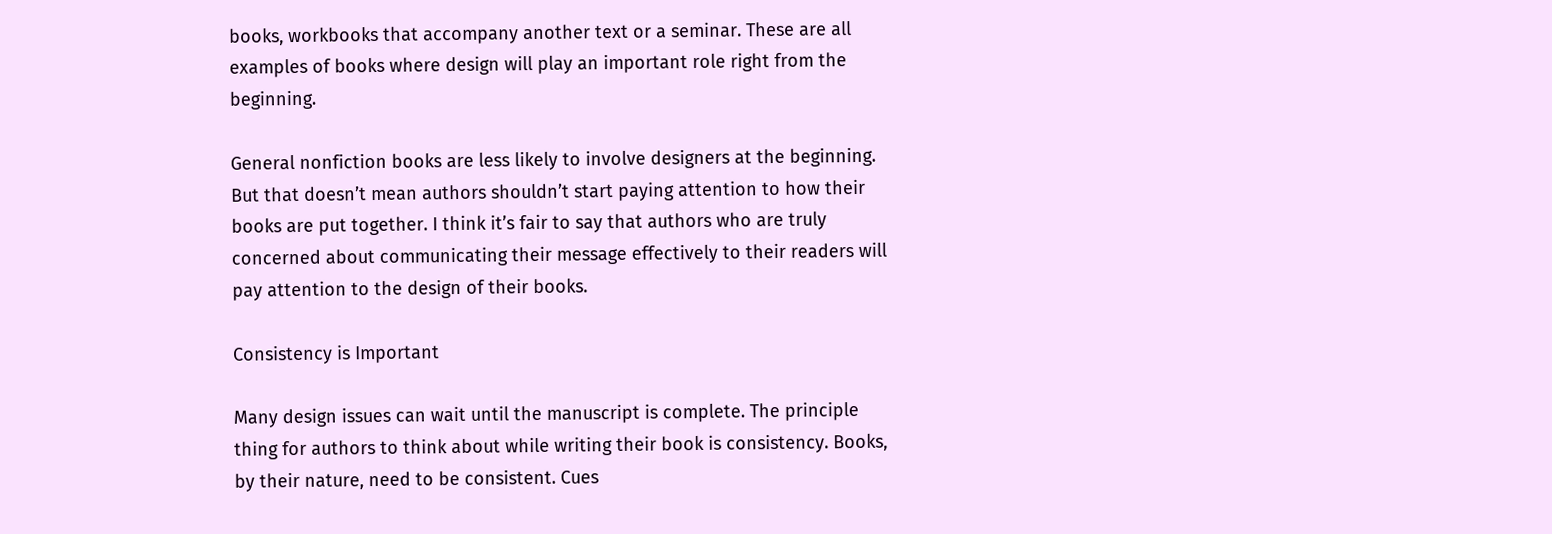books, workbooks that accompany another text or a seminar. These are all examples of books where design will play an important role right from the beginning.

General nonfiction books are less likely to involve designers at the beginning. But that doesn’t mean authors shouldn’t start paying attention to how their books are put together. I think it’s fair to say that authors who are truly concerned about communicating their message effectively to their readers will pay attention to the design of their books.

Consistency is Important

Many design issues can wait until the manuscript is complete. The principle thing for authors to think about while writing their book is consistency. Books, by their nature, need to be consistent. Cues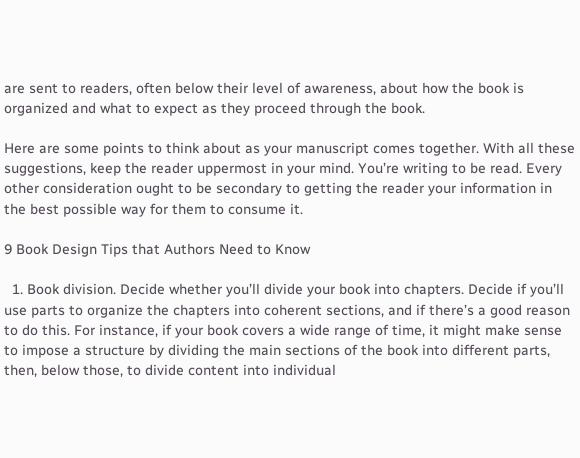are sent to readers, often below their level of awareness, about how the book is organized and what to expect as they proceed through the book.

Here are some points to think about as your manuscript comes together. With all these suggestions, keep the reader uppermost in your mind. You’re writing to be read. Every other consideration ought to be secondary to getting the reader your information in the best possible way for them to consume it.

9 Book Design Tips that Authors Need to Know

  1. Book division. Decide whether you’ll divide your book into chapters. Decide if you’ll use parts to organize the chapters into coherent sections, and if there’s a good reason to do this. For instance, if your book covers a wide range of time, it might make sense to impose a structure by dividing the main sections of the book into different parts, then, below those, to divide content into individual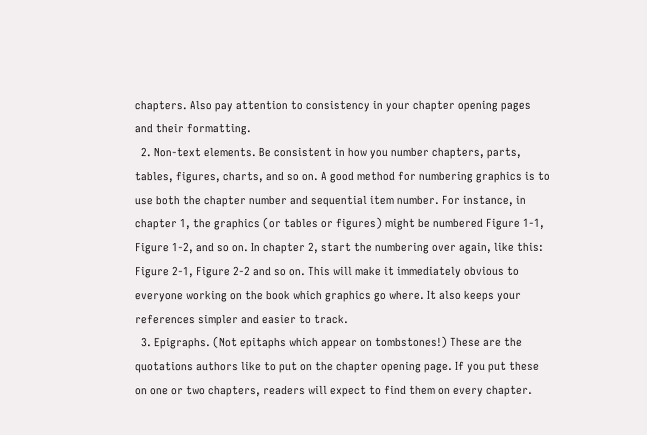chapters. Also pay attention to consistency in your chapter opening pages and their formatting.
  2. Non-text elements. Be consistent in how you number chapters, parts, tables, figures, charts, and so on. A good method for numbering graphics is to use both the chapter number and sequential item number. For instance, in chapter 1, the graphics (or tables or figures) might be numbered Figure 1-1, Figure 1-2, and so on. In chapter 2, start the numbering over again, like this: Figure 2-1, Figure 2-2 and so on. This will make it immediately obvious to everyone working on the book which graphics go where. It also keeps your references simpler and easier to track.
  3. Epigraphs. (Not epitaphs which appear on tombstones!) These are the quotations authors like to put on the chapter opening page. If you put these on one or two chapters, readers will expect to find them on every chapter.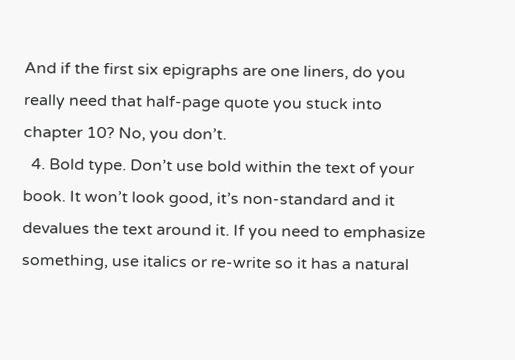And if the first six epigraphs are one liners, do you really need that half-page quote you stuck into chapter 10? No, you don’t.
  4. Bold type. Don’t use bold within the text of your book. It won’t look good, it’s non-standard and it devalues the text around it. If you need to emphasize something, use italics or re-write so it has a natural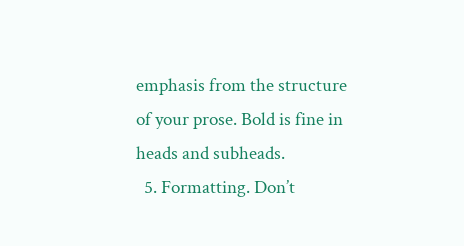emphasis from the structure of your prose. Bold is fine in heads and subheads.
  5. Formatting. Don’t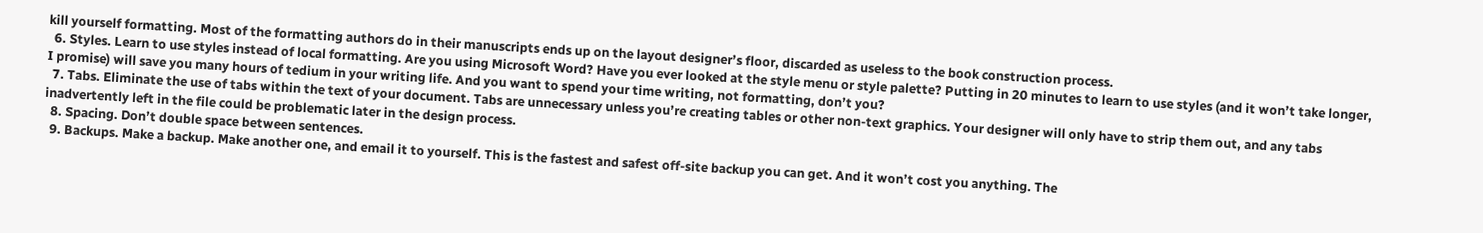kill yourself formatting. Most of the formatting authors do in their manuscripts ends up on the layout designer’s floor, discarded as useless to the book construction process.
  6. Styles. Learn to use styles instead of local formatting. Are you using Microsoft Word? Have you ever looked at the style menu or style palette? Putting in 20 minutes to learn to use styles (and it won’t take longer, I promise) will save you many hours of tedium in your writing life. And you want to spend your time writing, not formatting, don’t you?
  7. Tabs. Eliminate the use of tabs within the text of your document. Tabs are unnecessary unless you’re creating tables or other non-text graphics. Your designer will only have to strip them out, and any tabs inadvertently left in the file could be problematic later in the design process.
  8. Spacing. Don’t double space between sentences.
  9. Backups. Make a backup. Make another one, and email it to yourself. This is the fastest and safest off-site backup you can get. And it won’t cost you anything. The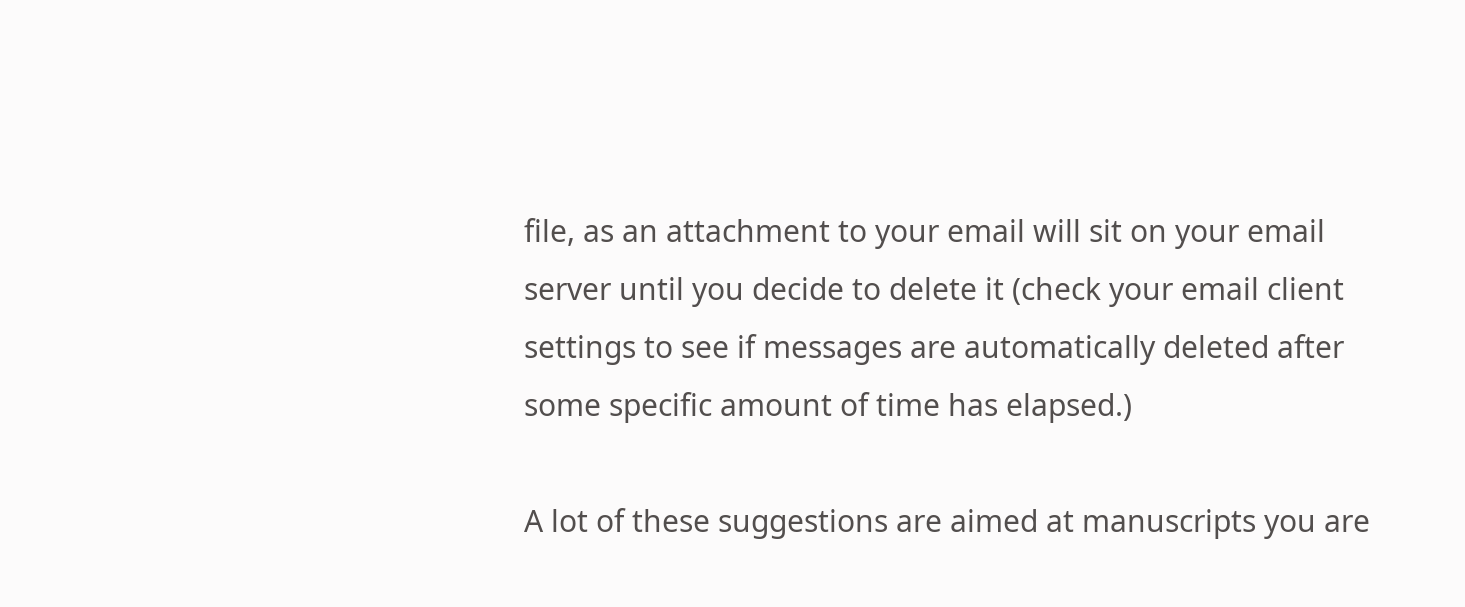file, as an attachment to your email will sit on your email server until you decide to delete it (check your email client settings to see if messages are automatically deleted after some specific amount of time has elapsed.)

A lot of these suggestions are aimed at manuscripts you are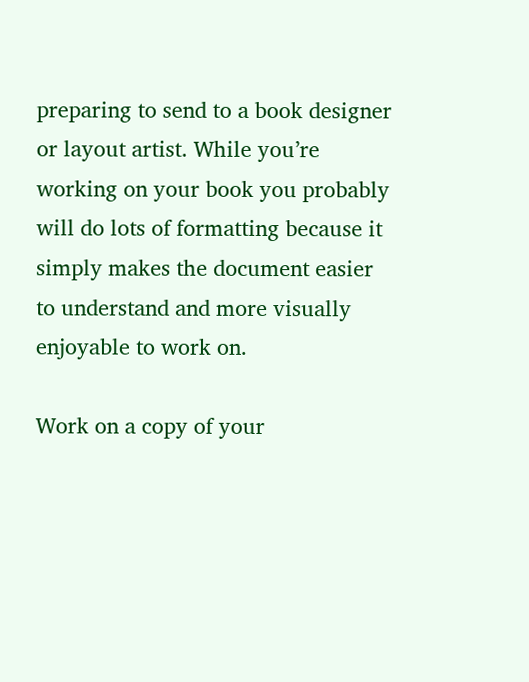preparing to send to a book designer or layout artist. While you’re working on your book you probably will do lots of formatting because it simply makes the document easier to understand and more visually enjoyable to work on.

Work on a copy of your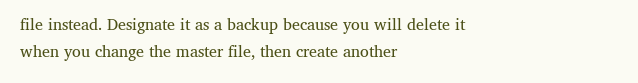file instead. Designate it as a backup because you will delete it when you change the master file, then create another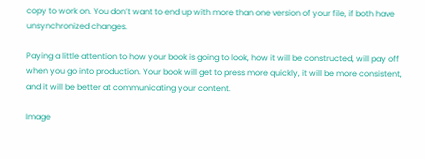copy to work on. You don’t want to end up with more than one version of your file, if both have unsynchronized changes.

Paying a little attention to how your book is going to look, how it will be constructed, will pay off when you go into production. Your book will get to press more quickly, it will be more consistent, and it will be better at communicating your content.

Image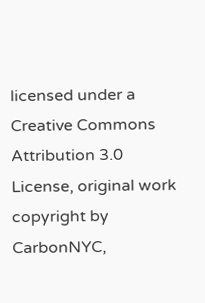licensed under a Creative Commons Attribution 3.0 License, original work copyright by CarbonNYC,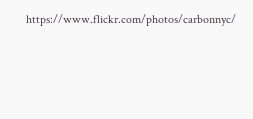https://www.flickr.com/photos/carbonnyc/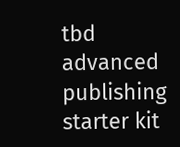tbd advanced publishing starter kit